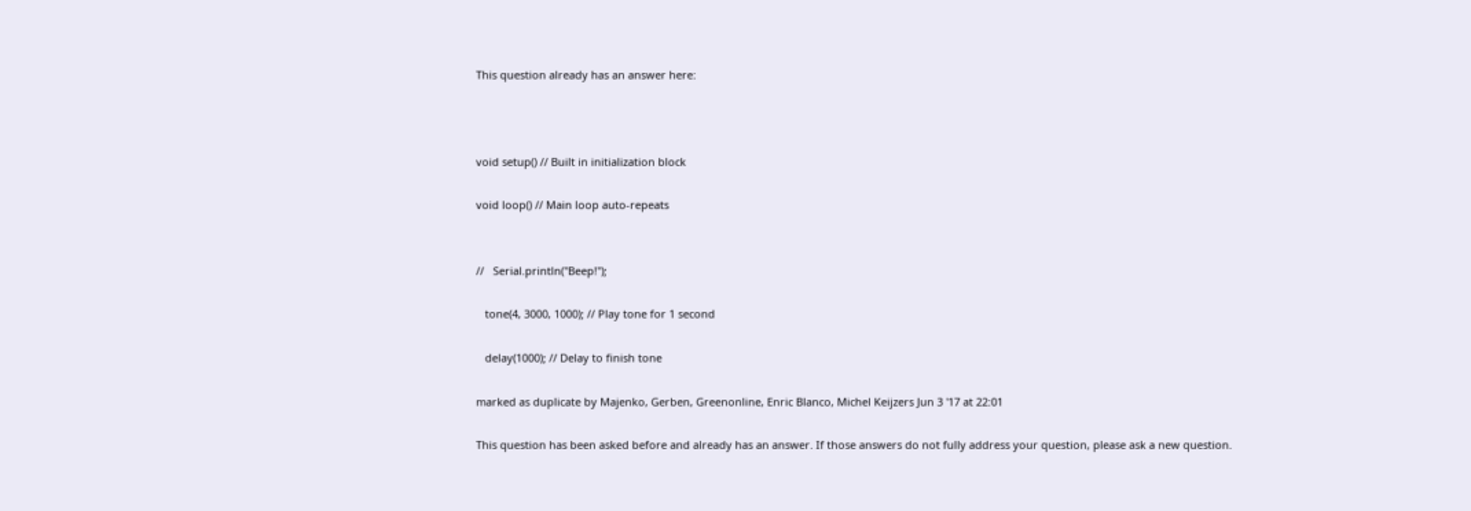This question already has an answer here:



void setup() // Built in initialization block

void loop() // Main loop auto-repeats


//   Serial.println("Beep!");

   tone(4, 3000, 1000); // Play tone for 1 second

   delay(1000); // Delay to finish tone

marked as duplicate by Majenko, Gerben, Greenonline, Enric Blanco, Michel Keijzers Jun 3 '17 at 22:01

This question has been asked before and already has an answer. If those answers do not fully address your question, please ask a new question.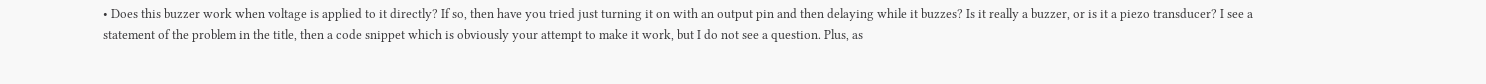• Does this buzzer work when voltage is applied to it directly? If so, then have you tried just turning it on with an output pin and then delaying while it buzzes? Is it really a buzzer, or is it a piezo transducer? I see a statement of the problem in the title, then a code snippet which is obviously your attempt to make it work, but I do not see a question. Plus, as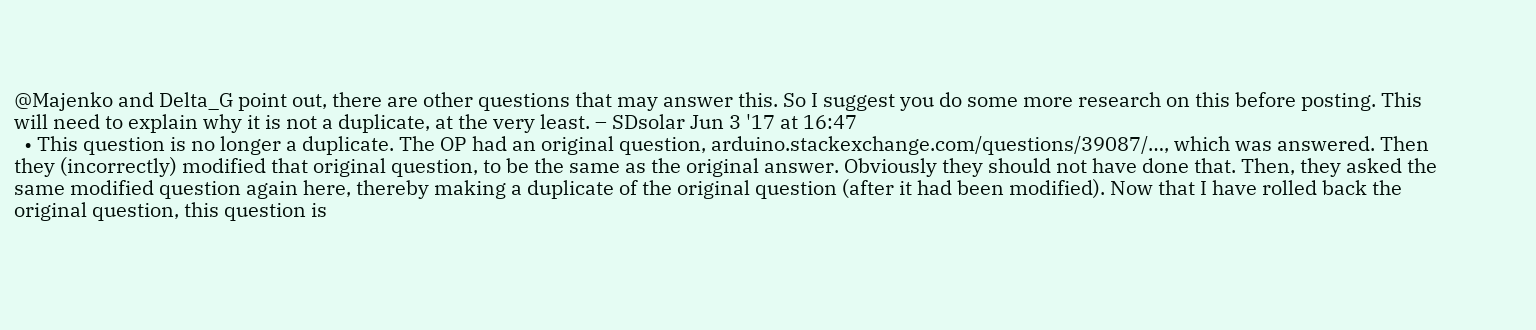@Majenko and Delta_G point out, there are other questions that may answer this. So I suggest you do some more research on this before posting. This will need to explain why it is not a duplicate, at the very least. – SDsolar Jun 3 '17 at 16:47
  • This question is no longer a duplicate. The OP had an original question, arduino.stackexchange.com/questions/39087/…, which was answered. Then they (incorrectly) modified that original question, to be the same as the original answer. Obviously they should not have done that. Then, they asked the same modified question again here, thereby making a duplicate of the original question (after it had been modified). Now that I have rolled back the original question, this question is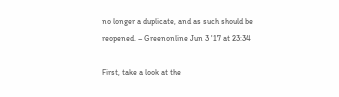no longer a duplicate, and as such should be reopened. – Greenonline Jun 3 '17 at 23:34

First, take a look at the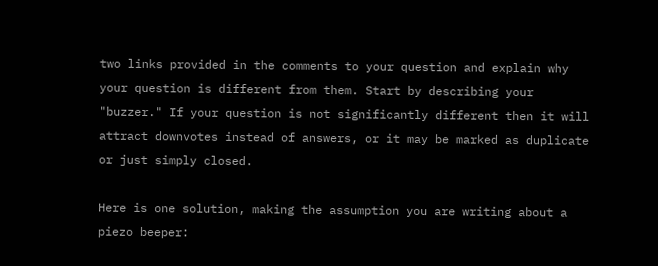two links provided in the comments to your question and explain why your question is different from them. Start by describing your "buzzer." If your question is not significantly different then it will attract downvotes instead of answers, or it may be marked as duplicate or just simply closed.

Here is one solution, making the assumption you are writing about a piezo beeper: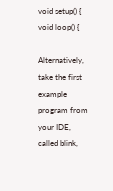void setup() {
void loop() {

Alternatively, take the first example program from your IDE, called blink,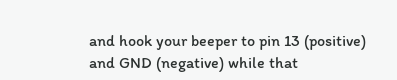and hook your beeper to pin 13 (positive) and GND (negative) while that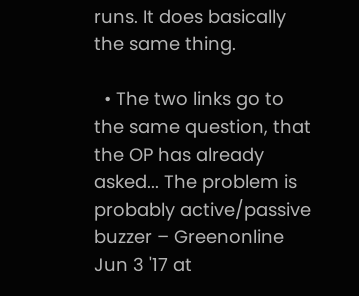runs. It does basically the same thing.

  • The two links go to the same question, that the OP has already asked... The problem is probably active/passive buzzer – Greenonline Jun 3 '17 at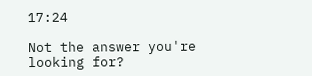17:24

Not the answer you're looking for?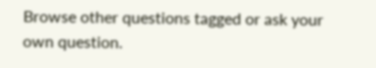Browse other questions tagged or ask your own question.